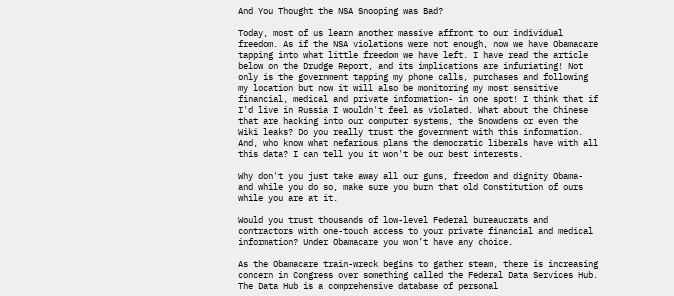And You Thought the NSA Snooping was Bad?

Today, most of us learn another massive affront to our individual freedom. As if the NSA violations were not enough, now we have Obamacare tapping into what little freedom we have left. I have read the article below on the Drudge Report, and its implications are infuriating! Not only is the government tapping my phone calls, purchases and following my location but now it will also be monitoring my most sensitive financial, medical and private information- in one spot! I think that if I'd live in Russia I wouldn't feel as violated. What about the Chinese that are hacking into our computer systems, the Snowdens or even the Wiki leaks? Do you really trust the government with this information. And, who know what nefarious plans the democratic liberals have with all this data? I can tell you it won't be our best interests.

Why don't you just take away all our guns, freedom and dignity Obama- and while you do so, make sure you burn that old Constitution of ours while you are at it.

Would you trust thousands of low-level Federal bureaucrats and contractors with one-touch access to your private financial and medical information? Under Obamacare you won’t have any choice.

As the Obamacare train-wreck begins to gather steam, there is increasing concern in Congress over something called the Federal Data Services Hub. The Data Hub is a comprehensive database of personal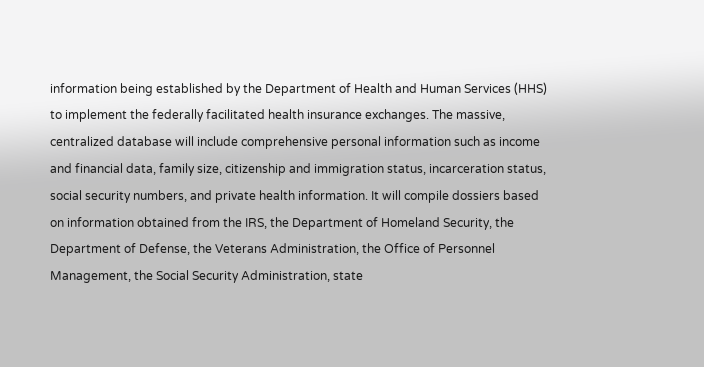information being established by the Department of Health and Human Services (HHS) to implement the federally facilitated health insurance exchanges. The massive, centralized database will include comprehensive personal information such as income and financial data, family size, citizenship and immigration status, incarceration status, social security numbers, and private health information. It will compile dossiers based on information obtained from the IRS, the Department of Homeland Security, the Department of Defense, the Veterans Administration, the Office of Personnel Management, the Social Security Administration, state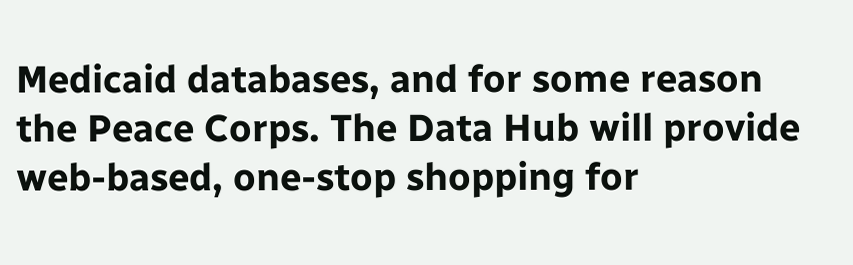Medicaid databases, and for some reason the Peace Corps. The Data Hub will provide web-based, one-stop shopping for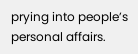prying into people’s personal affairs.